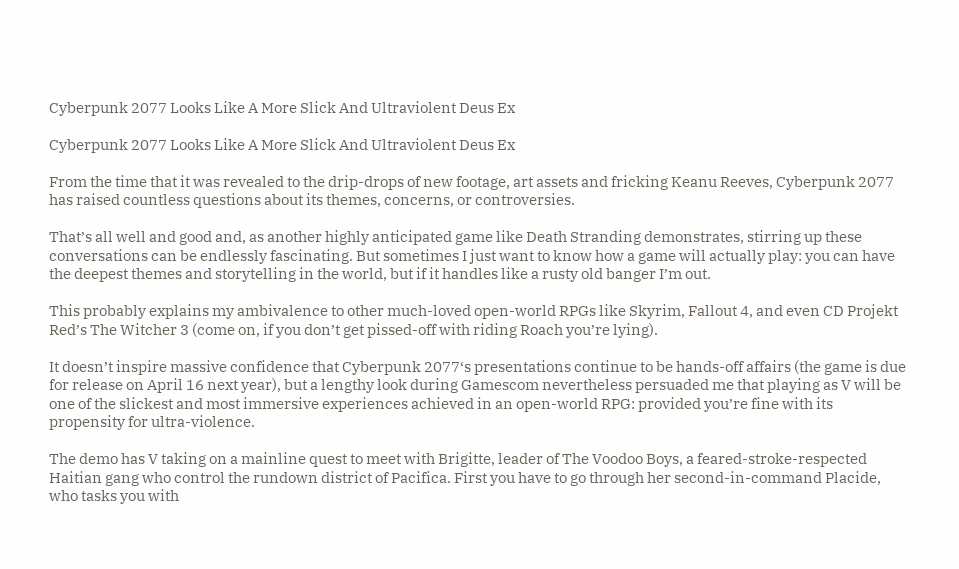Cyberpunk 2077 Looks Like A More Slick And Ultraviolent Deus Ex

Cyberpunk 2077 Looks Like A More Slick And Ultraviolent Deus Ex

From the time that it was revealed to the drip-drops of new footage, art assets and fricking Keanu Reeves, Cyberpunk 2077 has raised countless questions about its themes, concerns, or controversies.

That’s all well and good and, as another highly anticipated game like Death Stranding demonstrates, stirring up these conversations can be endlessly fascinating. But sometimes I just want to know how a game will actually play: you can have the deepest themes and storytelling in the world, but if it handles like a rusty old banger I’m out.

This probably explains my ambivalence to other much-loved open-world RPGs like Skyrim, Fallout 4, and even CD Projekt Red’s The Witcher 3 (come on, if you don’t get pissed-off with riding Roach you’re lying).

It doesn’t inspire massive confidence that Cyberpunk 2077‘s presentations continue to be hands-off affairs (the game is due for release on April 16 next year), but a lengthy look during Gamescom nevertheless persuaded me that playing as V will be one of the slickest and most immersive experiences achieved in an open-world RPG: provided you’re fine with its propensity for ultra-violence.

The demo has V taking on a mainline quest to meet with Brigitte, leader of The Voodoo Boys, a feared-stroke-respected Haitian gang who control the rundown district of Pacifica. First you have to go through her second-in-command Placide, who tasks you with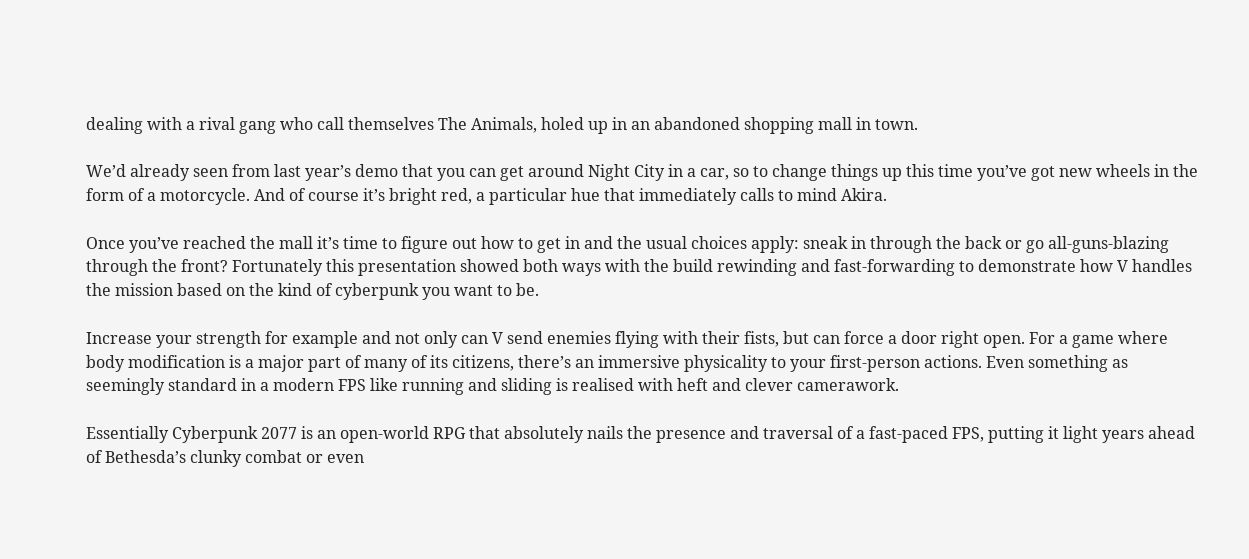dealing with a rival gang who call themselves The Animals, holed up in an abandoned shopping mall in town.

We’d already seen from last year’s demo that you can get around Night City in a car, so to change things up this time you’ve got new wheels in the form of a motorcycle. And of course it’s bright red, a particular hue that immediately calls to mind Akira.

Once you’ve reached the mall it’s time to figure out how to get in and the usual choices apply: sneak in through the back or go all-guns-blazing through the front? Fortunately this presentation showed both ways with the build rewinding and fast-forwarding to demonstrate how V handles the mission based on the kind of cyberpunk you want to be.

Increase your strength for example and not only can V send enemies flying with their fists, but can force a door right open. For a game where body modification is a major part of many of its citizens, there’s an immersive physicality to your first-person actions. Even something as seemingly standard in a modern FPS like running and sliding is realised with heft and clever camerawork.

Essentially Cyberpunk 2077 is an open-world RPG that absolutely nails the presence and traversal of a fast-paced FPS, putting it light years ahead of Bethesda’s clunky combat or even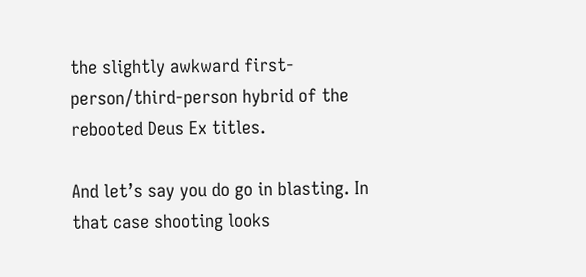the slightly awkward first-person/third-person hybrid of the rebooted Deus Ex titles.

And let’s say you do go in blasting. In that case shooting looks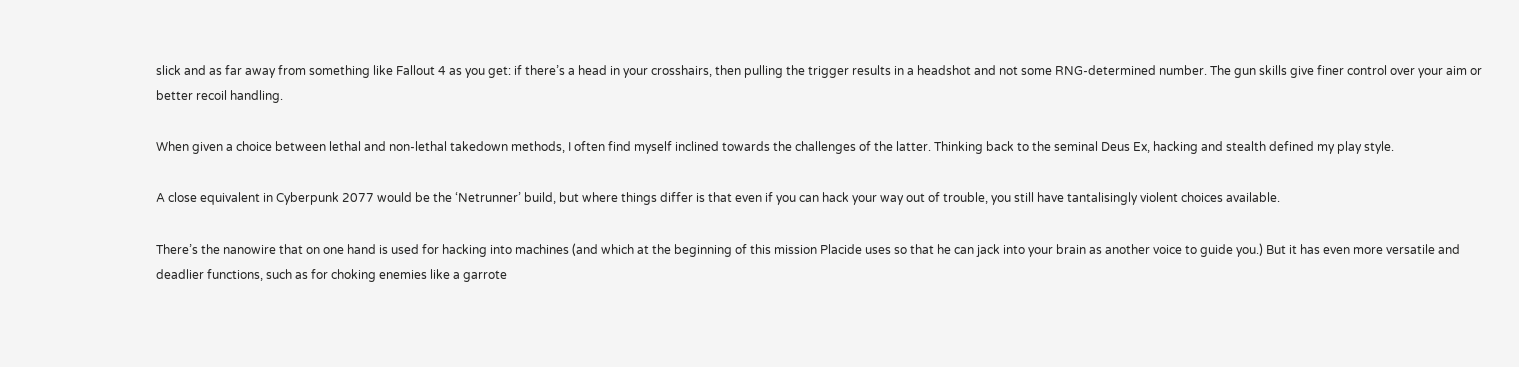slick and as far away from something like Fallout 4 as you get: if there’s a head in your crosshairs, then pulling the trigger results in a headshot and not some RNG-determined number. The gun skills give finer control over your aim or better recoil handling.

When given a choice between lethal and non-lethal takedown methods, I often find myself inclined towards the challenges of the latter. Thinking back to the seminal Deus Ex, hacking and stealth defined my play style.

A close equivalent in Cyberpunk 2077 would be the ‘Netrunner’ build, but where things differ is that even if you can hack your way out of trouble, you still have tantalisingly violent choices available.

There’s the nanowire that on one hand is used for hacking into machines (and which at the beginning of this mission Placide uses so that he can jack into your brain as another voice to guide you.) But it has even more versatile and deadlier functions, such as for choking enemies like a garrote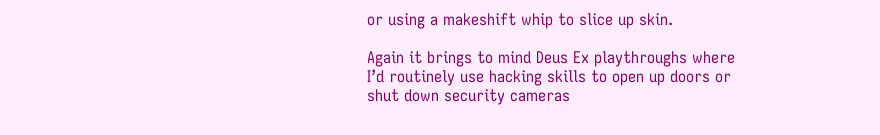or using a makeshift whip to slice up skin.

Again it brings to mind Deus Ex playthroughs where I’d routinely use hacking skills to open up doors or shut down security cameras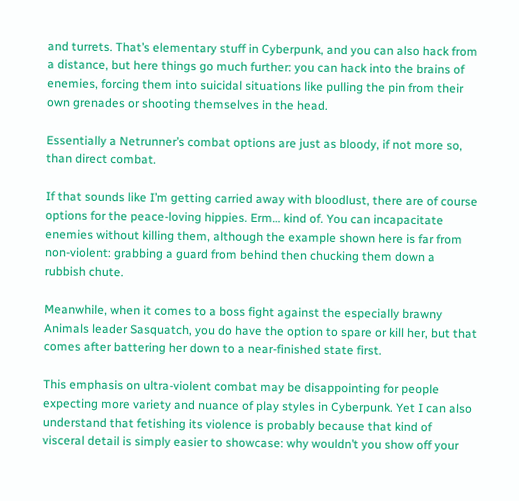and turrets. That’s elementary stuff in Cyberpunk, and you can also hack from a distance, but here things go much further: you can hack into the brains of enemies, forcing them into suicidal situations like pulling the pin from their own grenades or shooting themselves in the head.

Essentially a Netrunner’s combat options are just as bloody, if not more so, than direct combat.

If that sounds like I’m getting carried away with bloodlust, there are of course options for the peace-loving hippies. Erm… kind of. You can incapacitate enemies without killing them, although the example shown here is far from non-violent: grabbing a guard from behind then chucking them down a rubbish chute.

Meanwhile, when it comes to a boss fight against the especially brawny Animals leader Sasquatch, you do have the option to spare or kill her, but that comes after battering her down to a near-finished state first.

This emphasis on ultra-violent combat may be disappointing for people expecting more variety and nuance of play styles in Cyberpunk. Yet I can also understand that fetishing its violence is probably because that kind of visceral detail is simply easier to showcase: why wouldn’t you show off your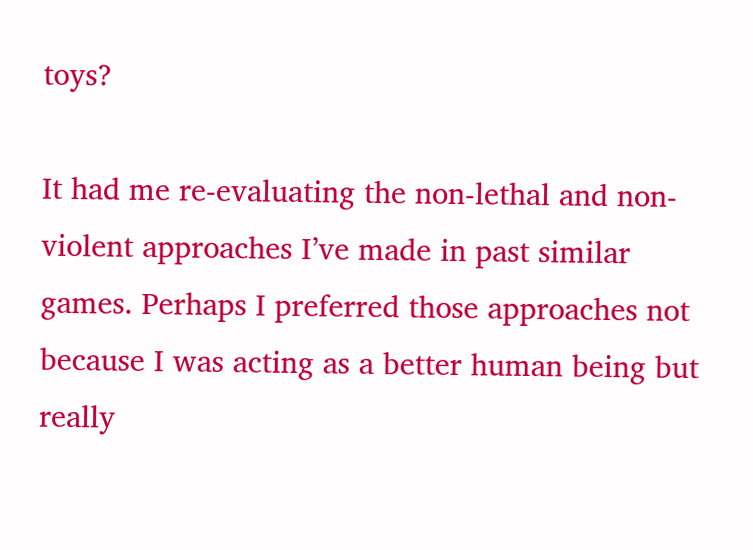toys?

It had me re-evaluating the non-lethal and non-violent approaches I’ve made in past similar games. Perhaps I preferred those approaches not because I was acting as a better human being but really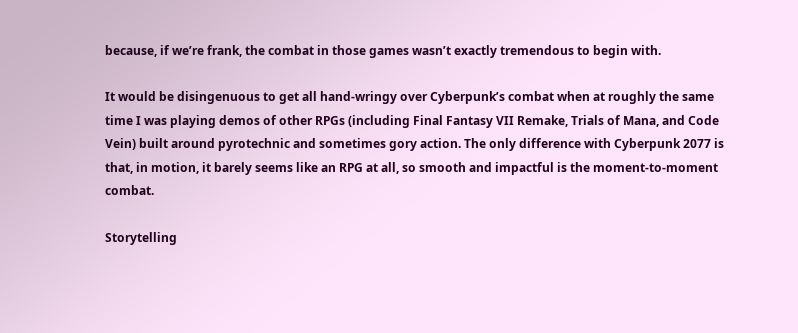because, if we’re frank, the combat in those games wasn’t exactly tremendous to begin with.

It would be disingenuous to get all hand-wringy over Cyberpunk’s combat when at roughly the same time I was playing demos of other RPGs (including Final Fantasy VII Remake, Trials of Mana, and Code Vein) built around pyrotechnic and sometimes gory action. The only difference with Cyberpunk 2077 is that, in motion, it barely seems like an RPG at all, so smooth and impactful is the moment-to-moment combat.

Storytelling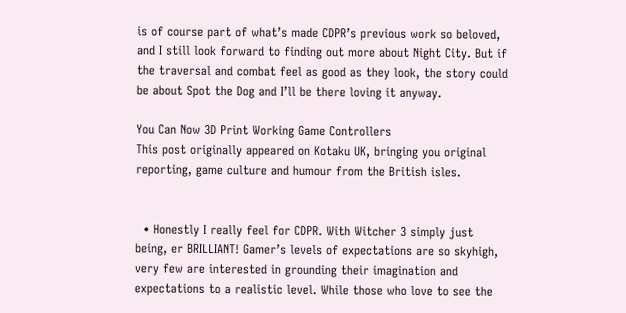is of course part of what’s made CDPR’s previous work so beloved, and I still look forward to finding out more about Night City. But if the traversal and combat feel as good as they look, the story could be about Spot the Dog and I’ll be there loving it anyway.

You Can Now 3D Print Working Game Controllers
This post originally appeared on Kotaku UK, bringing you original reporting, game culture and humour from the British isles.


  • Honestly I really feel for CDPR. With Witcher 3 simply just being, er BRILLIANT! Gamer’s levels of expectations are so skyhigh, very few are interested in grounding their imagination and expectations to a realistic level. While those who love to see the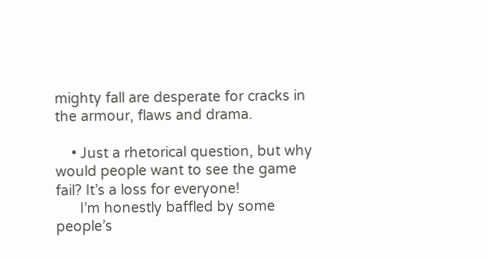mighty fall are desperate for cracks in the armour, flaws and drama.

    • Just a rhetorical question, but why would people want to see the game fail? It’s a loss for everyone!
      I’m honestly baffled by some people’s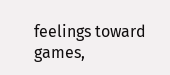feelings toward games,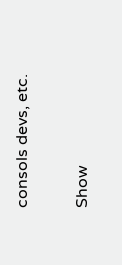consols devs, etc.

Show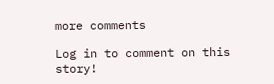more comments

Log in to comment on this story!